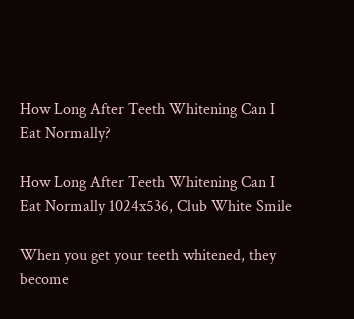How Long After Teeth Whitening Can I Eat Normally?

How Long After Teeth Whitening Can I Eat Normally 1024x536, Club White Smile

When you get your teeth whitened, they become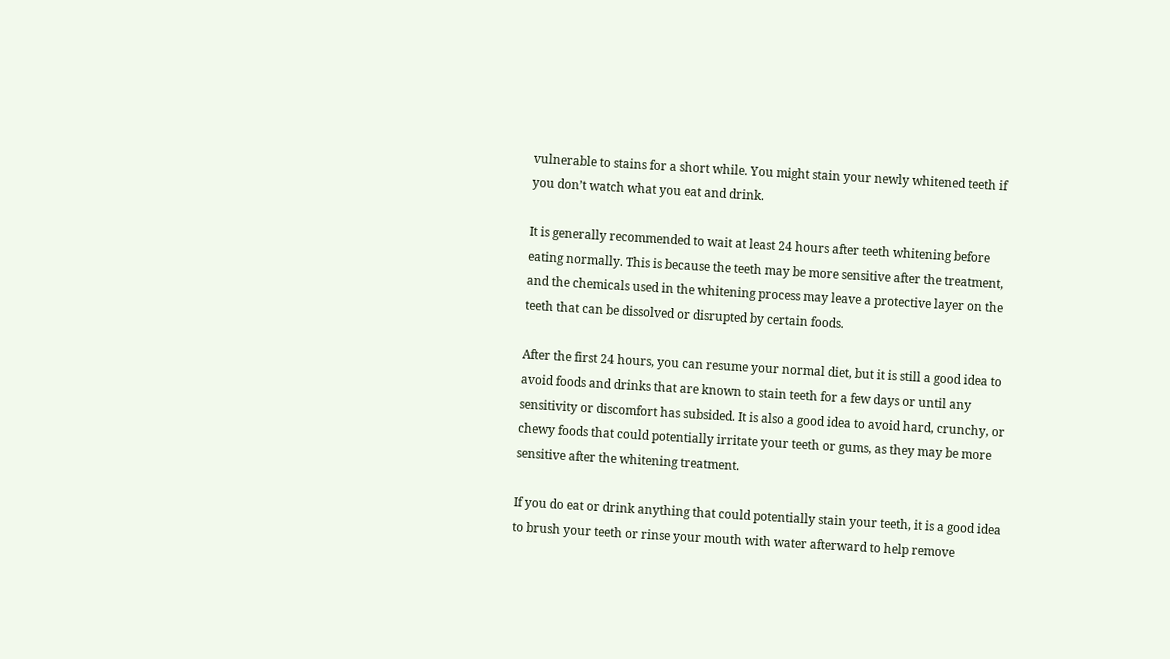vulnerable to stains for a short while. You might stain your newly whitened teeth if you don’t watch what you eat and drink.

It is generally recommended to wait at least 24 hours after teeth whitening before eating normally. This is because the teeth may be more sensitive after the treatment, and the chemicals used in the whitening process may leave a protective layer on the teeth that can be dissolved or disrupted by certain foods.

After the first 24 hours, you can resume your normal diet, but it is still a good idea to avoid foods and drinks that are known to stain teeth for a few days or until any sensitivity or discomfort has subsided. It is also a good idea to avoid hard, crunchy, or chewy foods that could potentially irritate your teeth or gums, as they may be more sensitive after the whitening treatment.

If you do eat or drink anything that could potentially stain your teeth, it is a good idea to brush your teeth or rinse your mouth with water afterward to help remove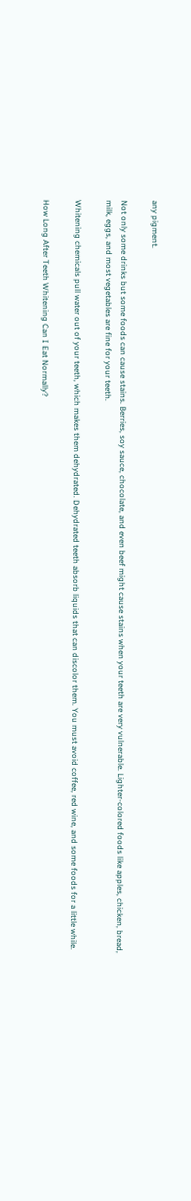any pigment.

Not only some drinks but some foods can cause stains. Berries, soy sauce, chocolate, and even beef might cause stains when your teeth are very vulnerable. Lighter-colored foods like apples, chicken, bread, milk, eggs, and most vegetables are fine for your teeth.

Whitening chemicals pull water out of your teeth, which makes them dehydrated. Dehydrated teeth absorb liquids that can discolor them. You must avoid coffee, red wine, and some foods for a little while.

How Long After Teeth Whitening Can I Eat Normally?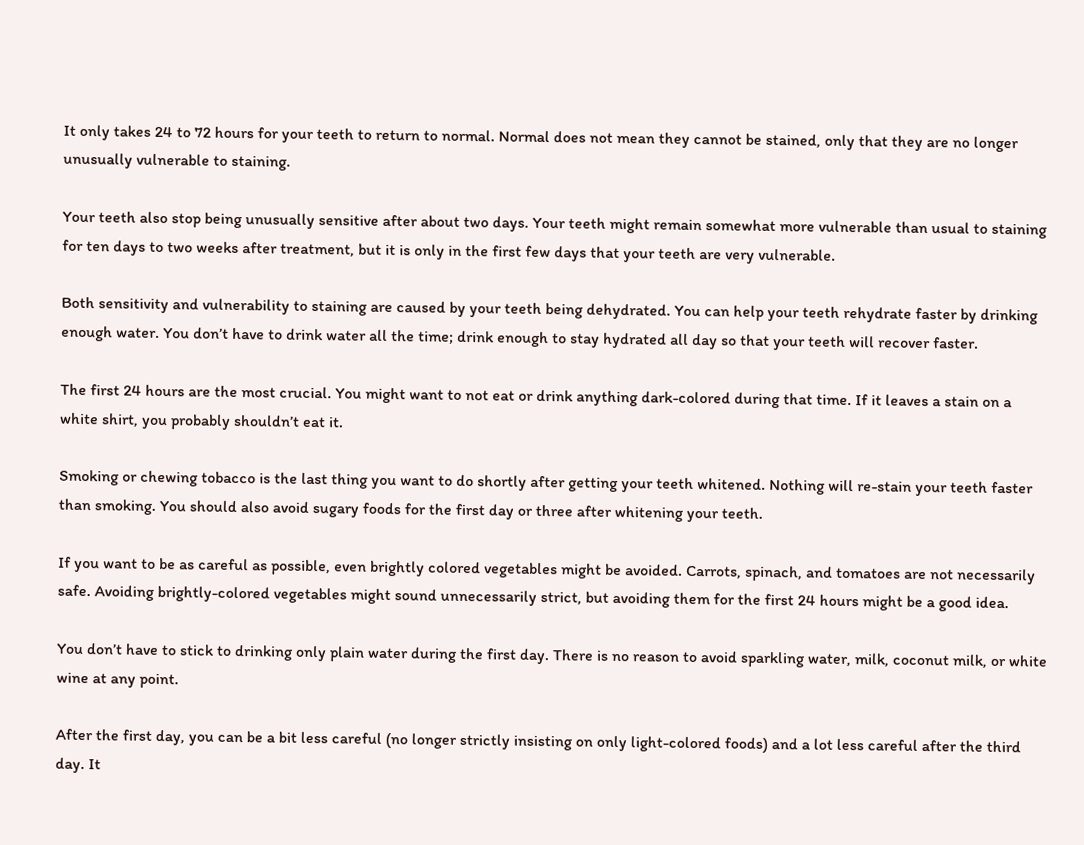It only takes 24 to 72 hours for your teeth to return to normal. Normal does not mean they cannot be stained, only that they are no longer unusually vulnerable to staining.

Your teeth also stop being unusually sensitive after about two days. Your teeth might remain somewhat more vulnerable than usual to staining for ten days to two weeks after treatment, but it is only in the first few days that your teeth are very vulnerable.

Both sensitivity and vulnerability to staining are caused by your teeth being dehydrated. You can help your teeth rehydrate faster by drinking enough water. You don’t have to drink water all the time; drink enough to stay hydrated all day so that your teeth will recover faster.

The first 24 hours are the most crucial. You might want to not eat or drink anything dark-colored during that time. If it leaves a stain on a white shirt, you probably shouldn’t eat it.

Smoking or chewing tobacco is the last thing you want to do shortly after getting your teeth whitened. Nothing will re-stain your teeth faster than smoking. You should also avoid sugary foods for the first day or three after whitening your teeth.

If you want to be as careful as possible, even brightly colored vegetables might be avoided. Carrots, spinach, and tomatoes are not necessarily safe. Avoiding brightly-colored vegetables might sound unnecessarily strict, but avoiding them for the first 24 hours might be a good idea.

You don’t have to stick to drinking only plain water during the first day. There is no reason to avoid sparkling water, milk, coconut milk, or white wine at any point.

After the first day, you can be a bit less careful (no longer strictly insisting on only light-colored foods) and a lot less careful after the third day. It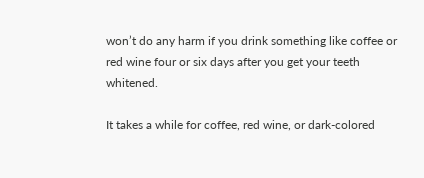won’t do any harm if you drink something like coffee or red wine four or six days after you get your teeth whitened.

It takes a while for coffee, red wine, or dark-colored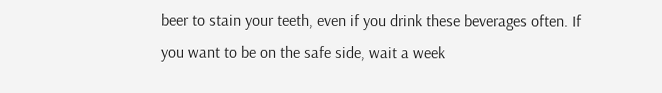beer to stain your teeth, even if you drink these beverages often. If you want to be on the safe side, wait a week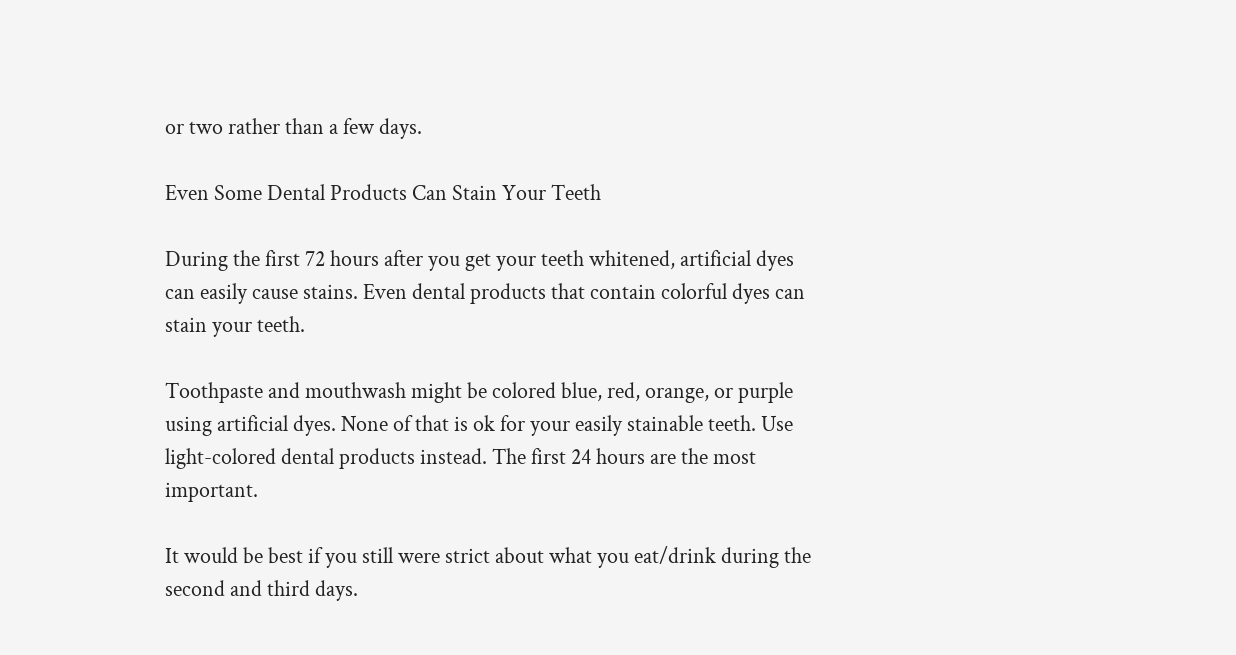or two rather than a few days.

Even Some Dental Products Can Stain Your Teeth

During the first 72 hours after you get your teeth whitened, artificial dyes can easily cause stains. Even dental products that contain colorful dyes can stain your teeth.

Toothpaste and mouthwash might be colored blue, red, orange, or purple using artificial dyes. None of that is ok for your easily stainable teeth. Use light-colored dental products instead. The first 24 hours are the most important.

It would be best if you still were strict about what you eat/drink during the second and third days.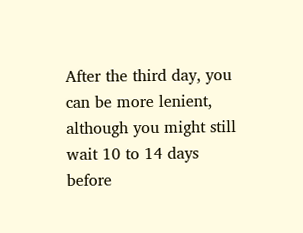After the third day, you can be more lenient, although you might still wait 10 to 14 days before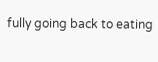fully going back to eating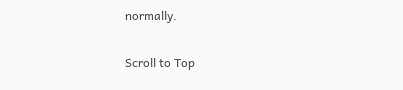normally.

Scroll to Top